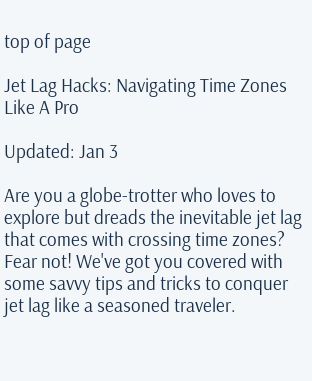top of page

Jet Lag Hacks: Navigating Time Zones Like A Pro

Updated: Jan 3

Are you a globe-trotter who loves to explore but dreads the inevitable jet lag that comes with crossing time zones? Fear not! We've got you covered with some savvy tips and tricks to conquer jet lag like a seasoned traveler.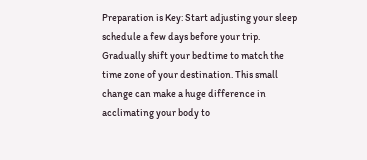Preparation is Key: Start adjusting your sleep schedule a few days before your trip. Gradually shift your bedtime to match the time zone of your destination. This small change can make a huge difference in acclimating your body to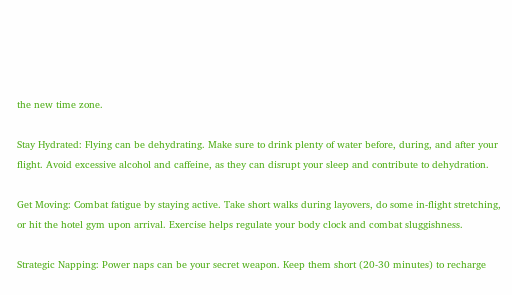the new time zone.

Stay Hydrated: Flying can be dehydrating. Make sure to drink plenty of water before, during, and after your flight. Avoid excessive alcohol and caffeine, as they can disrupt your sleep and contribute to dehydration.

Get Moving: Combat fatigue by staying active. Take short walks during layovers, do some in-flight stretching, or hit the hotel gym upon arrival. Exercise helps regulate your body clock and combat sluggishness.

Strategic Napping: Power naps can be your secret weapon. Keep them short (20-30 minutes) to recharge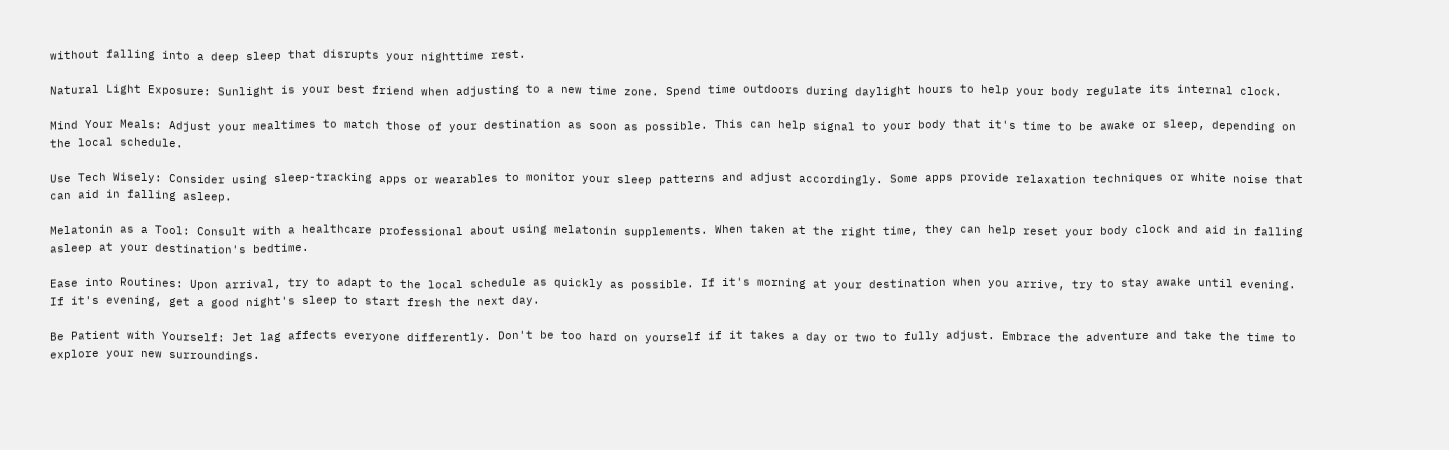without falling into a deep sleep that disrupts your nighttime rest.

Natural Light Exposure: Sunlight is your best friend when adjusting to a new time zone. Spend time outdoors during daylight hours to help your body regulate its internal clock.

Mind Your Meals: Adjust your mealtimes to match those of your destination as soon as possible. This can help signal to your body that it's time to be awake or sleep, depending on the local schedule.

Use Tech Wisely: Consider using sleep-tracking apps or wearables to monitor your sleep patterns and adjust accordingly. Some apps provide relaxation techniques or white noise that can aid in falling asleep.

Melatonin as a Tool: Consult with a healthcare professional about using melatonin supplements. When taken at the right time, they can help reset your body clock and aid in falling asleep at your destination's bedtime.

Ease into Routines: Upon arrival, try to adapt to the local schedule as quickly as possible. If it's morning at your destination when you arrive, try to stay awake until evening. If it's evening, get a good night's sleep to start fresh the next day.

Be Patient with Yourself: Jet lag affects everyone differently. Don't be too hard on yourself if it takes a day or two to fully adjust. Embrace the adventure and take the time to explore your new surroundings.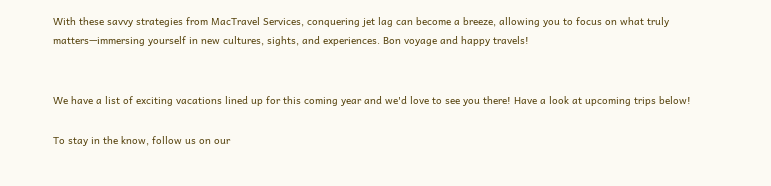With these savvy strategies from MacTravel Services, conquering jet lag can become a breeze, allowing you to focus on what truly matters—immersing yourself in new cultures, sights, and experiences. Bon voyage and happy travels!


We have a list of exciting vacations lined up for this coming year and we'd love to see you there! Have a look at upcoming trips below!

To stay in the know, follow us on our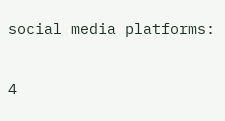social media platforms:

4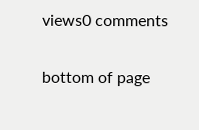views0 comments


bottom of page